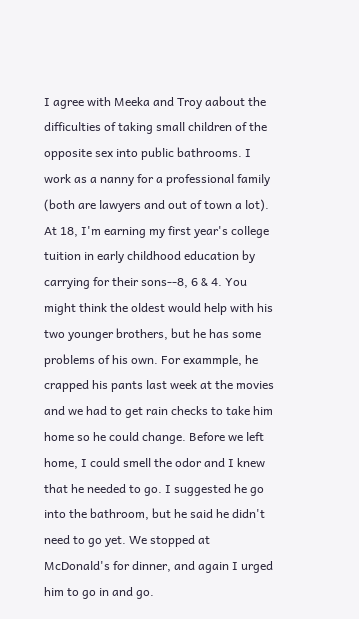I agree with Meeka and Troy aabout the difficulties of taking small children of the opposite sex into public bathrooms. I work as a nanny for a professional family (both are lawyers and out of town a lot). At 18, I'm earning my first year's college tuition in early childhood education by carrying for their sons--8, 6 & 4. You might think the oldest would help with his two younger brothers, but he has some problems of his own. For exammple, he crapped his pants last week at the movies and we had to get rain checks to take him home so he could change. Before we left home, I could smell the odor and I knew that he needed to go. I suggested he go into the bathroom, but he said he didn't need to go yet. We stopped at McDonald's for dinner, and again I urged him to go in and go.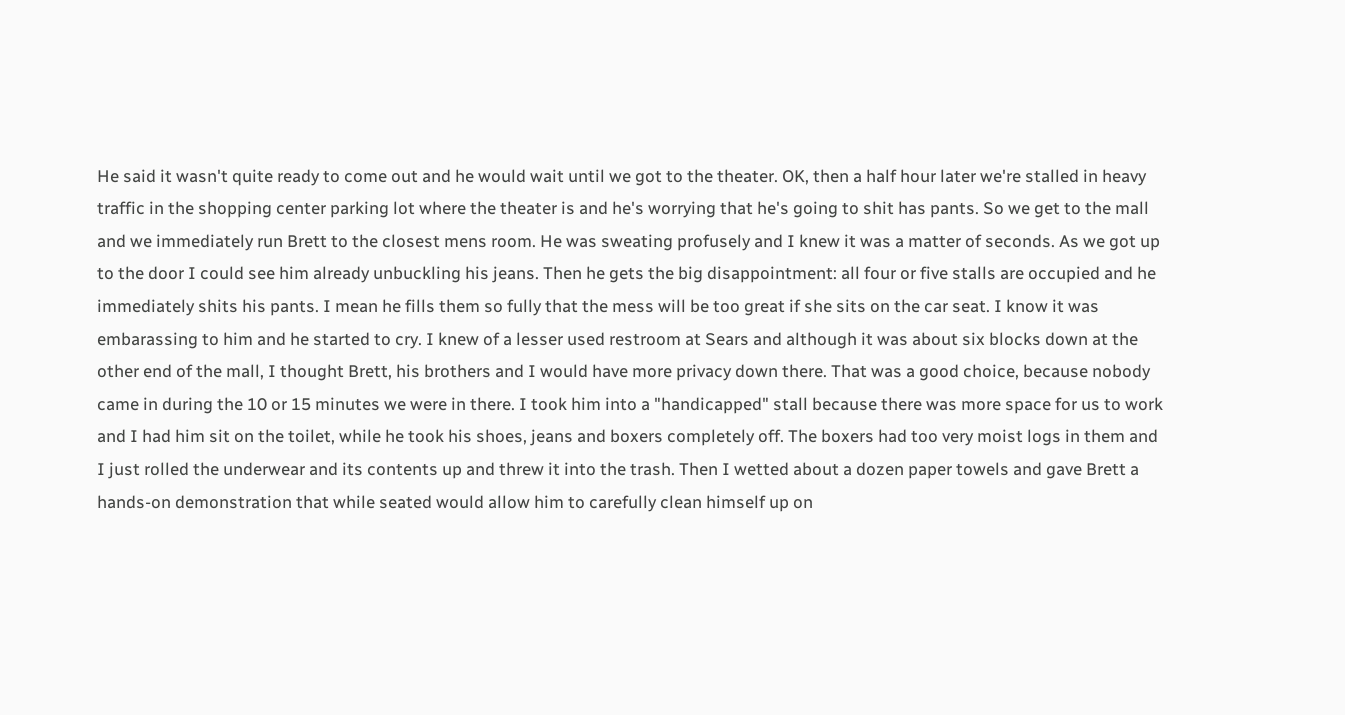He said it wasn't quite ready to come out and he would wait until we got to the theater. OK, then a half hour later we're stalled in heavy traffic in the shopping center parking lot where the theater is and he's worrying that he's going to shit has pants. So we get to the mall and we immediately run Brett to the closest mens room. He was sweating profusely and I knew it was a matter of seconds. As we got up to the door I could see him already unbuckling his jeans. Then he gets the big disappointment: all four or five stalls are occupied and he immediately shits his pants. I mean he fills them so fully that the mess will be too great if she sits on the car seat. I know it was embarassing to him and he started to cry. I knew of a lesser used restroom at Sears and although it was about six blocks down at the other end of the mall, I thought Brett, his brothers and I would have more privacy down there. That was a good choice, because nobody came in during the 10 or 15 minutes we were in there. I took him into a "handicapped" stall because there was more space for us to work and I had him sit on the toilet, while he took his shoes, jeans and boxers completely off. The boxers had too very moist logs in them and I just rolled the underwear and its contents up and threw it into the trash. Then I wetted about a dozen paper towels and gave Brett a hands-on demonstration that while seated would allow him to carefully clean himself up on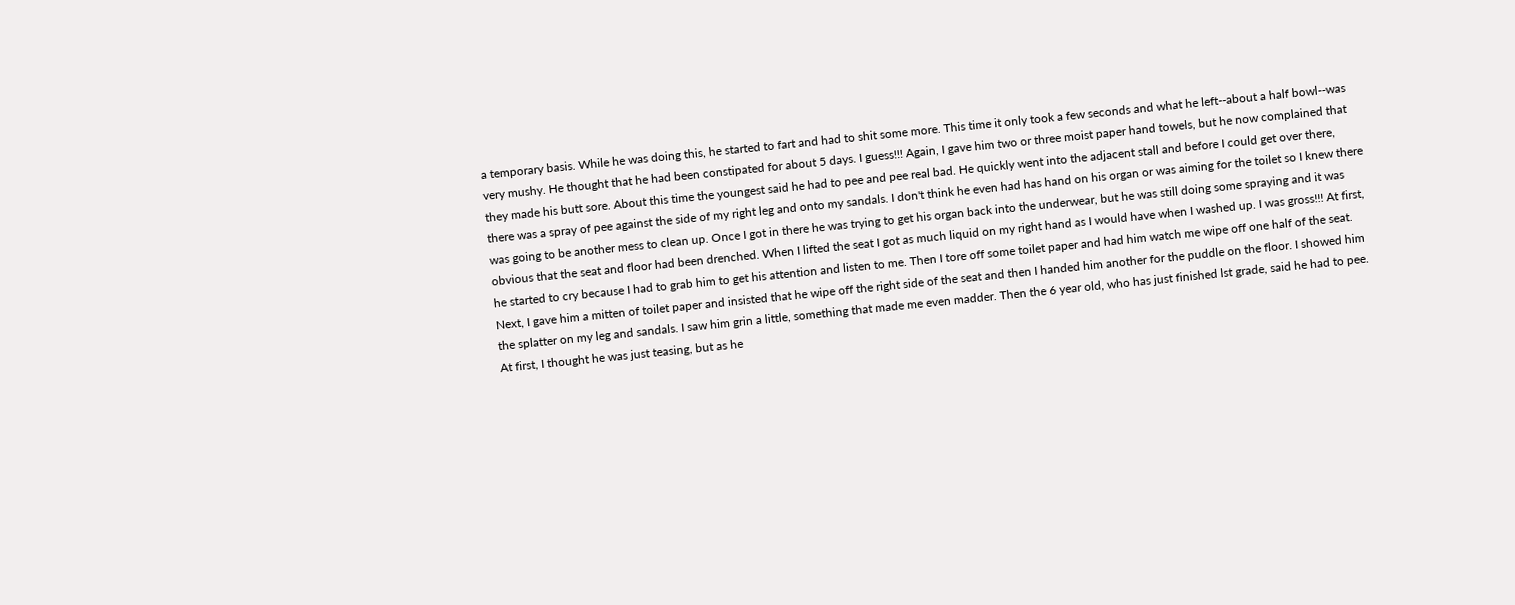a temporary basis. While he was doing this, he started to fart and had to shit some more. This time it only took a few seconds and what he left--about a half bowl--was very mushy. He thought that he had been constipated for about 5 days. I guess!!! Again, I gave him two or three moist paper hand towels, but he now complained that they made his butt sore. About this time the youngest said he had to pee and pee real bad. He quickly went into the adjacent stall and before I could get over there, there was a spray of pee against the side of my right leg and onto my sandals. I don't think he even had has hand on his organ or was aiming for the toilet so I knew there was going to be another mess to clean up. Once I got in there he was trying to get his organ back into the underwear, but he was still doing some spraying and it was obvious that the seat and floor had been drenched. When I lifted the seat I got as much liquid on my right hand as I would have when I washed up. I was gross!!! At first, he started to cry because I had to grab him to get his attention and listen to me. Then I tore off some toilet paper and had him watch me wipe off one half of the seat. Next, I gave him a mitten of toilet paper and insisted that he wipe off the right side of the seat and then I handed him another for the puddle on the floor. I showed him the splatter on my leg and sandals. I saw him grin a little, something that made me even madder. Then the 6 year old, who has just finished lst grade, said he had to pee. At first, I thought he was just teasing, but as he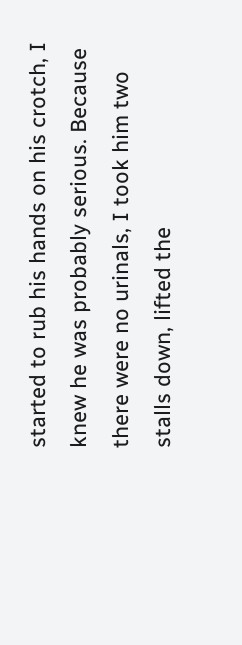started to rub his hands on his crotch, I knew he was probably serious. Because there were no urinals, I took him two stalls down, lifted the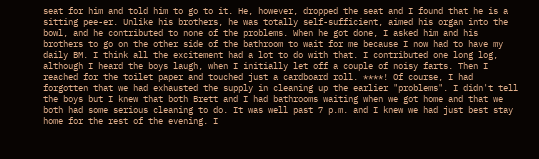seat for him and told him to go to it. He, however, dropped the seat and I found that he is a sitting pee-er. Unlike his brothers, he was totally self-sufficient, aimed his organ into the bowl, and he contributed to none of the problems. When he got done, I asked him and his brothers to go on the other side of the bathroom to wait for me because I now had to have my daily BM. I think all the excitement had a lot to do with that. I contributed one long log, although I heard the boys laugh, when I initially let off a couple of noisy farts. Then I reached for the toilet paper and touched just a cardboard roll. ****! Of course, I had forgotten that we had exhausted the supply in cleaning up the earlier "problems". I didn't tell the boys but I knew that both Brett and I had bathrooms waiting when we got home and that we both had some serious cleaning to do. It was well past 7 p.m. and I knew we had just best stay home for the rest of the evening. I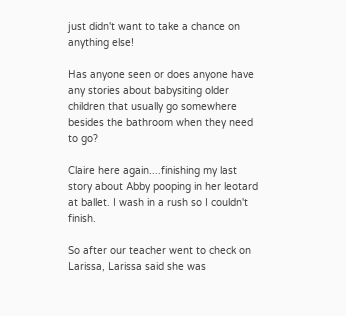just didn't want to take a chance on anything else!

Has anyone seen or does anyone have any stories about babysiting older children that usually go somewhere besides the bathroom when they need to go?

Claire here again....finishing my last story about Abby pooping in her leotard at ballet. I wash in a rush so I couldn't finish.

So after our teacher went to check on Larissa, Larissa said she was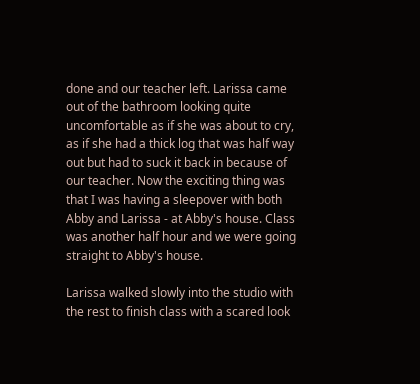done and our teacher left. Larissa came out of the bathroom looking quite uncomfortable as if she was about to cry, as if she had a thick log that was half way out but had to suck it back in because of our teacher. Now the exciting thing was that I was having a sleepover with both Abby and Larissa - at Abby's house. Class was another half hour and we were going straight to Abby's house.

Larissa walked slowly into the studio with the rest to finish class with a scared look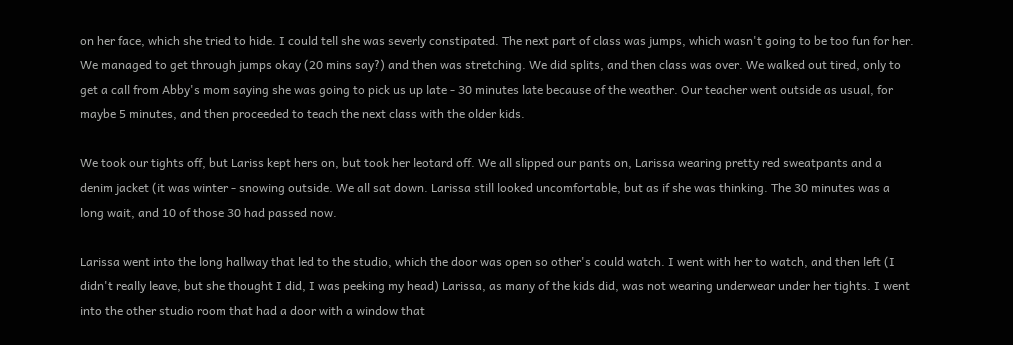on her face, which she tried to hide. I could tell she was severly constipated. The next part of class was jumps, which wasn't going to be too fun for her. We managed to get through jumps okay (20 mins say?) and then was stretching. We did splits, and then class was over. We walked out tired, only to get a call from Abby's mom saying she was going to pick us up late - 30 minutes late because of the weather. Our teacher went outside as usual, for maybe 5 minutes, and then proceeded to teach the next class with the older kids.

We took our tights off, but Lariss kept hers on, but took her leotard off. We all slipped our pants on, Larissa wearing pretty red sweatpants and a denim jacket (it was winter - snowing outside. We all sat down. Larissa still looked uncomfortable, but as if she was thinking. The 30 minutes was a long wait, and 10 of those 30 had passed now.

Larissa went into the long hallway that led to the studio, which the door was open so other's could watch. I went with her to watch, and then left (I didn't really leave, but she thought I did, I was peeking my head) Larissa, as many of the kids did, was not wearing underwear under her tights. I went into the other studio room that had a door with a window that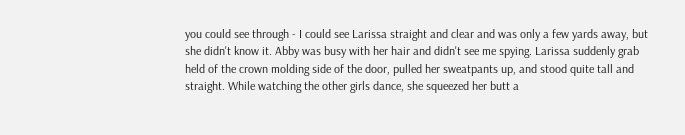you could see through - I could see Larissa straight and clear and was only a few yards away, but she didn't know it. Abby was busy with her hair and didn't see me spying. Larissa suddenly grab held of the crown molding side of the door, pulled her sweatpants up, and stood quite tall and straight. While watching the other girls dance, she squeezed her butt a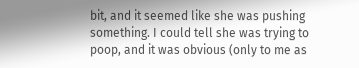bit, and it seemed like she was pushing something. I could tell she was trying to poop, and it was obvious (only to me as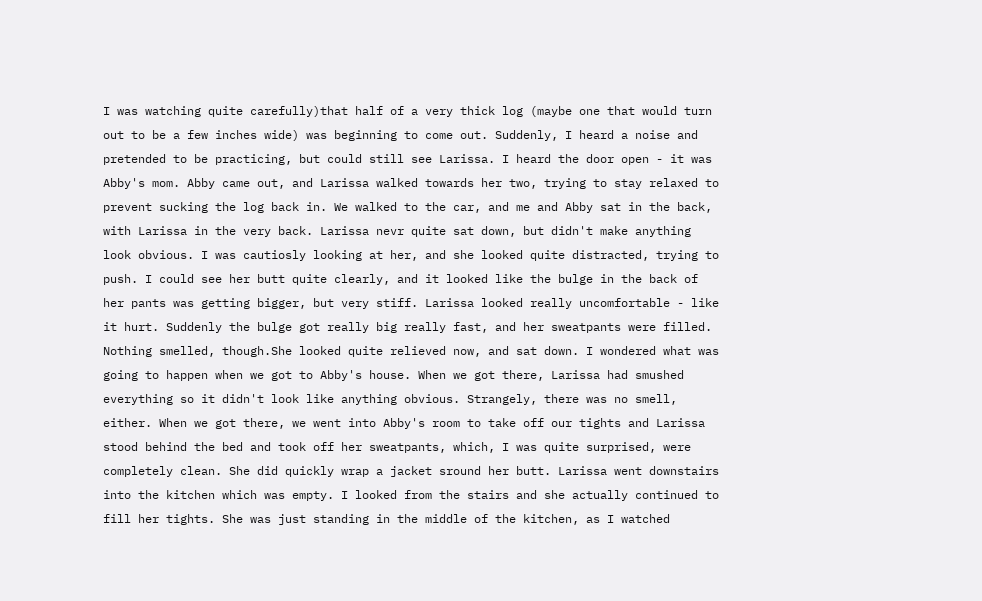I was watching quite carefully)that half of a very thick log (maybe one that would turn out to be a few inches wide) was beginning to come out. Suddenly, I heard a noise and pretended to be practicing, but could still see Larissa. I heard the door open - it was Abby's mom. Abby came out, and Larissa walked towards her two, trying to stay relaxed to prevent sucking the log back in. We walked to the car, and me and Abby sat in the back, with Larissa in the very back. Larissa nevr quite sat down, but didn't make anything look obvious. I was cautiosly looking at her, and she looked quite distracted, trying to push. I could see her butt quite clearly, and it looked like the bulge in the back of her pants was getting bigger, but very stiff. Larissa looked really uncomfortable - like it hurt. Suddenly the bulge got really big really fast, and her sweatpants were filled. Nothing smelled, though.She looked quite relieved now, and sat down. I wondered what was going to happen when we got to Abby's house. When we got there, Larissa had smushed everything so it didn't look like anything obvious. Strangely, there was no smell, either. When we got there, we went into Abby's room to take off our tights and Larissa stood behind the bed and took off her sweatpants, which, I was quite surprised, were completely clean. She did quickly wrap a jacket sround her butt. Larissa went downstairs into the kitchen which was empty. I looked from the stairs and she actually continued to fill her tights. She was just standing in the middle of the kitchen, as I watched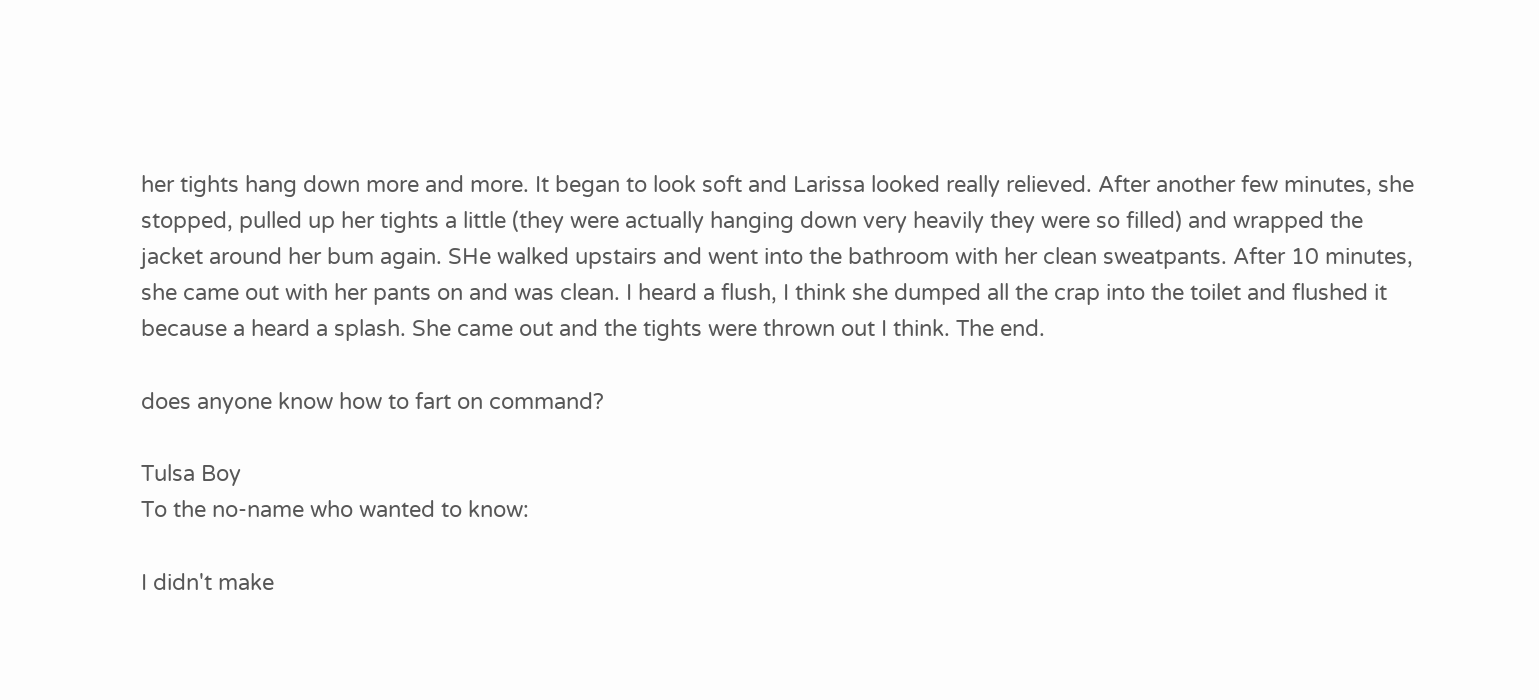her tights hang down more and more. It began to look soft and Larissa looked really relieved. After another few minutes, she stopped, pulled up her tights a little (they were actually hanging down very heavily they were so filled) and wrapped the jacket around her bum again. SHe walked upstairs and went into the bathroom with her clean sweatpants. After 10 minutes, she came out with her pants on and was clean. I heard a flush, I think she dumped all the crap into the toilet and flushed it because a heard a splash. She came out and the tights were thrown out I think. The end.

does anyone know how to fart on command?

Tulsa Boy
To the no-name who wanted to know:

I didn't make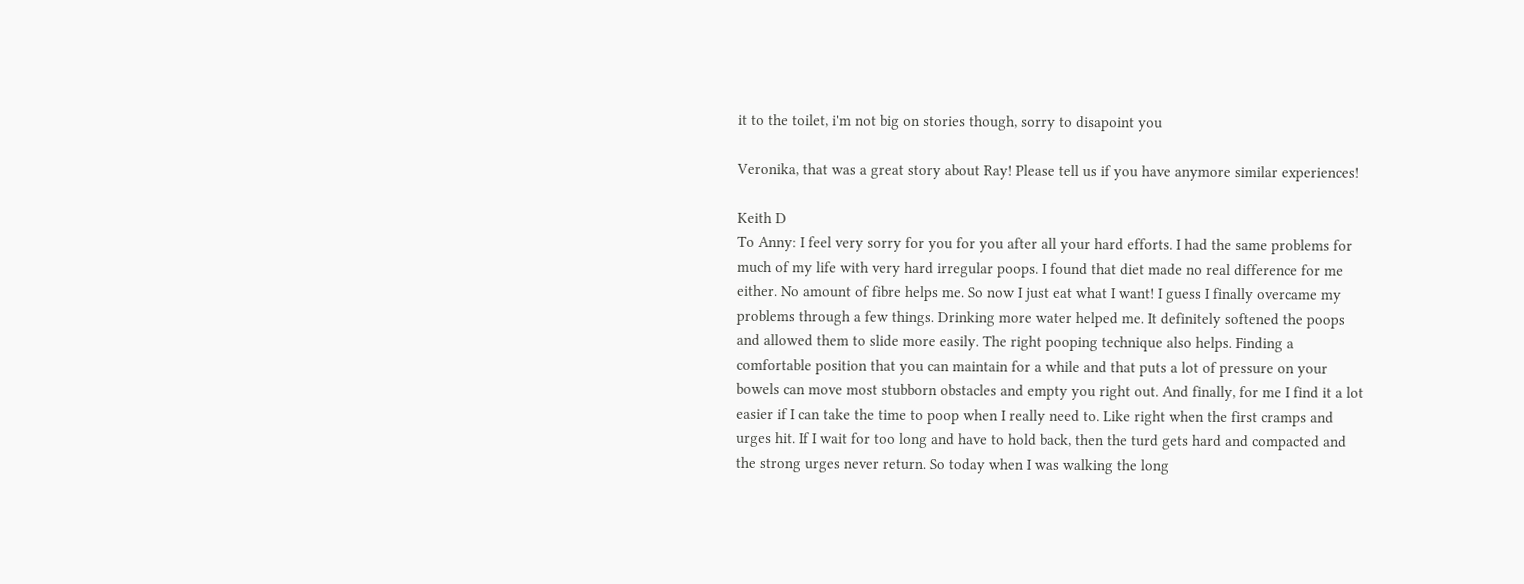it to the toilet, i'm not big on stories though, sorry to disapoint you

Veronika, that was a great story about Ray! Please tell us if you have anymore similar experiences!

Keith D
To Anny: I feel very sorry for you for you after all your hard efforts. I had the same problems for much of my life with very hard irregular poops. I found that diet made no real difference for me either. No amount of fibre helps me. So now I just eat what I want! I guess I finally overcame my problems through a few things. Drinking more water helped me. It definitely softened the poops and allowed them to slide more easily. The right pooping technique also helps. Finding a comfortable position that you can maintain for a while and that puts a lot of pressure on your bowels can move most stubborn obstacles and empty you right out. And finally, for me I find it a lot easier if I can take the time to poop when I really need to. Like right when the first cramps and urges hit. If I wait for too long and have to hold back, then the turd gets hard and compacted and the strong urges never return. So today when I was walking the long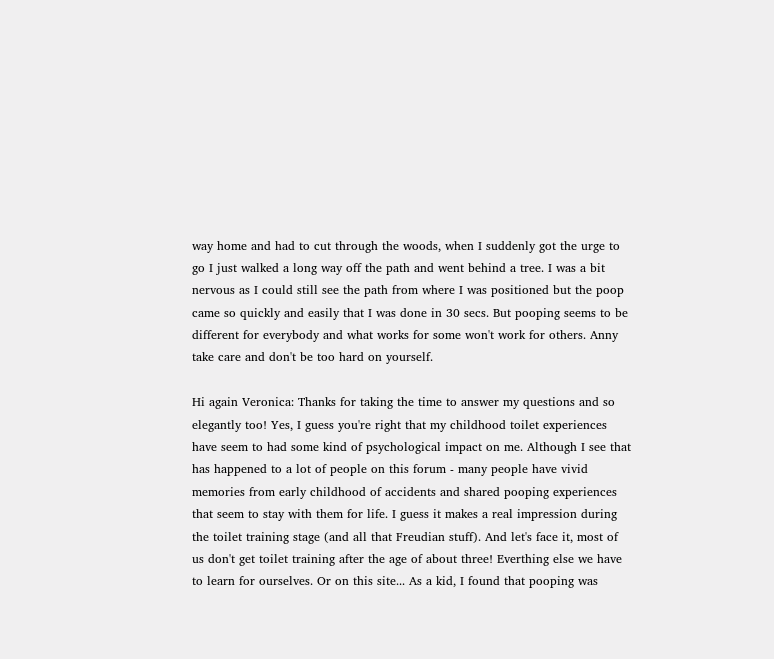way home and had to cut through the woods, when I suddenly got the urge to go I just walked a long way off the path and went behind a tree. I was a bit nervous as I could still see the path from where I was positioned but the poop came so quickly and easily that I was done in 30 secs. But pooping seems to be different for everybody and what works for some won't work for others. Anny take care and don't be too hard on yourself.

Hi again Veronica: Thanks for taking the time to answer my questions and so elegantly too! Yes, I guess you're right that my childhood toilet experiences have seem to had some kind of psychological impact on me. Although I see that has happened to a lot of people on this forum - many people have vivid memories from early childhood of accidents and shared pooping experiences that seem to stay with them for life. I guess it makes a real impression during the toilet training stage (and all that Freudian stuff). And let's face it, most of us don't get toilet training after the age of about three! Everthing else we have to learn for ourselves. Or on this site... As a kid, I found that pooping was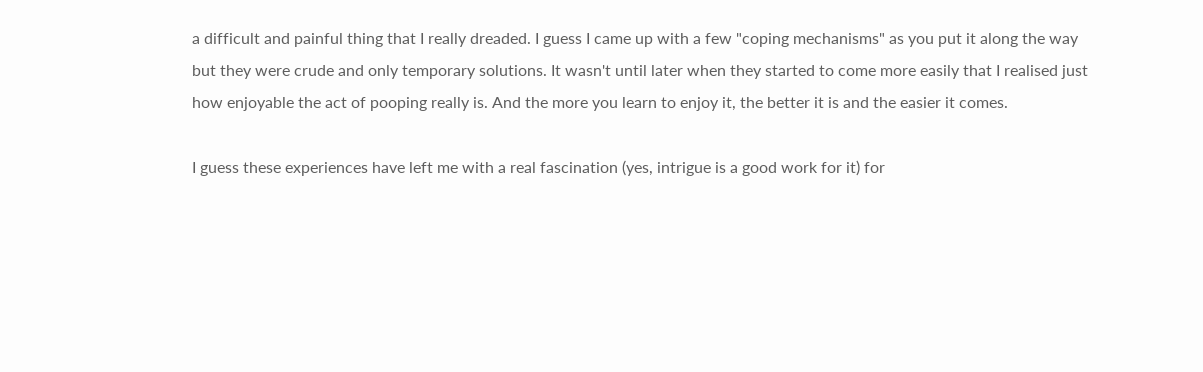a difficult and painful thing that I really dreaded. I guess I came up with a few "coping mechanisms" as you put it along the way but they were crude and only temporary solutions. It wasn't until later when they started to come more easily that I realised just how enjoyable the act of pooping really is. And the more you learn to enjoy it, the better it is and the easier it comes.

I guess these experiences have left me with a real fascination (yes, intrigue is a good work for it) for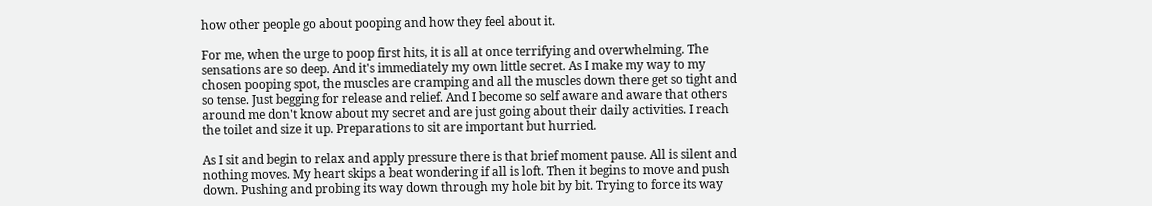how other people go about pooping and how they feel about it.

For me, when the urge to poop first hits, it is all at once terrifying and overwhelming. The sensations are so deep. And it's immediately my own little secret. As I make my way to my chosen pooping spot, the muscles are cramping and all the muscles down there get so tight and so tense. Just begging for release and relief. And I become so self aware and aware that others around me don't know about my secret and are just going about their daily activities. I reach the toilet and size it up. Preparations to sit are important but hurried.

As I sit and begin to relax and apply pressure there is that brief moment pause. All is silent and nothing moves. My heart skips a beat wondering if all is loft. Then it begins to move and push down. Pushing and probing its way down through my hole bit by bit. Trying to force its way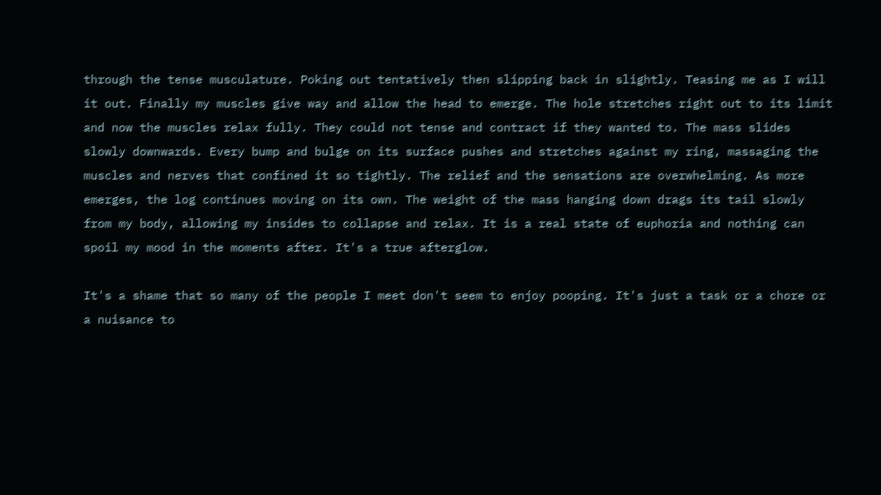through the tense musculature. Poking out tentatively then slipping back in slightly. Teasing me as I will it out. Finally my muscles give way and allow the head to emerge. The hole stretches right out to its limit and now the muscles relax fully. They could not tense and contract if they wanted to. The mass slides slowly downwards. Every bump and bulge on its surface pushes and stretches against my ring, massaging the muscles and nerves that confined it so tightly. The relief and the sensations are overwhelming. As more emerges, the log continues moving on its own. The weight of the mass hanging down drags its tail slowly from my body, allowing my insides to collapse and relax. It is a real state of euphoria and nothing can spoil my mood in the moments after. It's a true afterglow.

It's a shame that so many of the people I meet don't seem to enjoy pooping. It's just a task or a chore or a nuisance to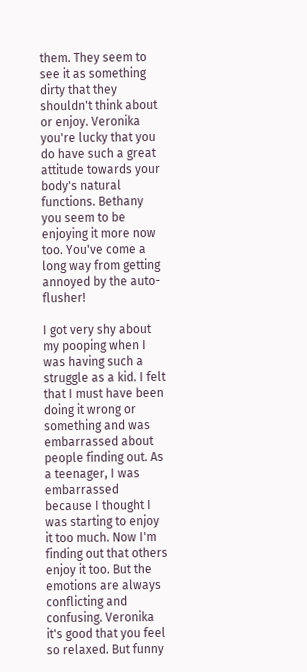them. They seem to see it as something dirty that they shouldn't think about or enjoy. Veronika you're lucky that you do have such a great attitude towards your body's natural functions. Bethany you seem to be enjoying it more now too. You've come a long way from getting annoyed by the auto-flusher!

I got very shy about my pooping when I was having such a struggle as a kid. I felt that I must have been doing it wrong or something and was embarrassed about people finding out. As a teenager, I was embarrassed because I thought I was starting to enjoy it too much. Now I'm finding out that others enjoy it too. But the emotions are always conflicting and confusing. Veronika it's good that you feel so relaxed. But funny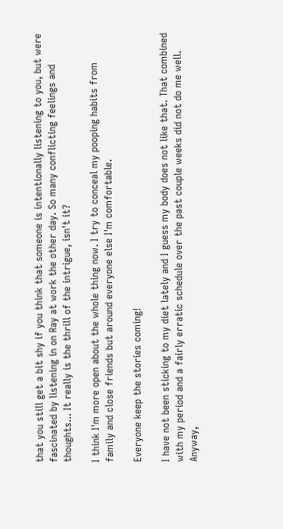that you still get a bit shy if you think that someone is intentionally listening to you, but were fascinated by listening in on Ray at work the other day. So many conflicting feelings and thoughts... It really is the thrill of the intrigue, isn't it?

I think I'm more open about the whole thing now. I try to conceal my pooping habits from family and close friends but around everyone else I'm comfortable.

Everyone keep the stories coming!

I have not been sticking to my diet lately and I guess my body does not like that. That combined with my period and a fairly erratic schedule over the past couple weeks did not do me well. Anyway,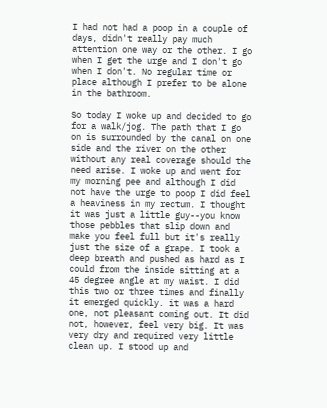I had not had a poop in a couple of days, didn't really pay much attention one way or the other. I go when I get the urge and I don't go when I don't. No regular time or place although I prefer to be alone in the bathroom.

So today I woke up and decided to go for a walk/jog. The path that I go on is surrounded by the canal on one side and the river on the other without any real coverage should the need arise. I woke up and went for my morning pee and although I did not have the urge to poop I did feel a heaviness in my rectum. I thought it was just a little guy--you know those pebbles that slip down and make you feel full but it's really just the size of a grape. I took a deep breath and pushed as hard as I could from the inside sitting at a 45 degree angle at my waist. I did this two or three times and finally it emerged quickly. it was a hard one, not pleasant coming out. It did not, however, feel very big. It was very dry and required very little clean up. I stood up and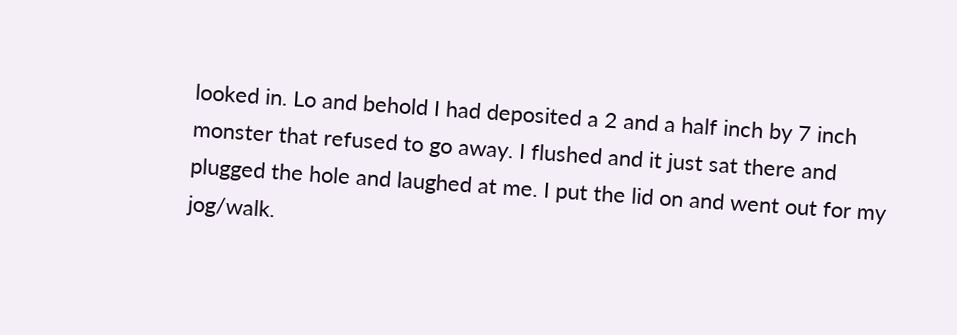looked in. Lo and behold I had deposited a 2 and a half inch by 7 inch monster that refused to go away. I flushed and it just sat there and plugged the hole and laughed at me. I put the lid on and went out for my jog/walk.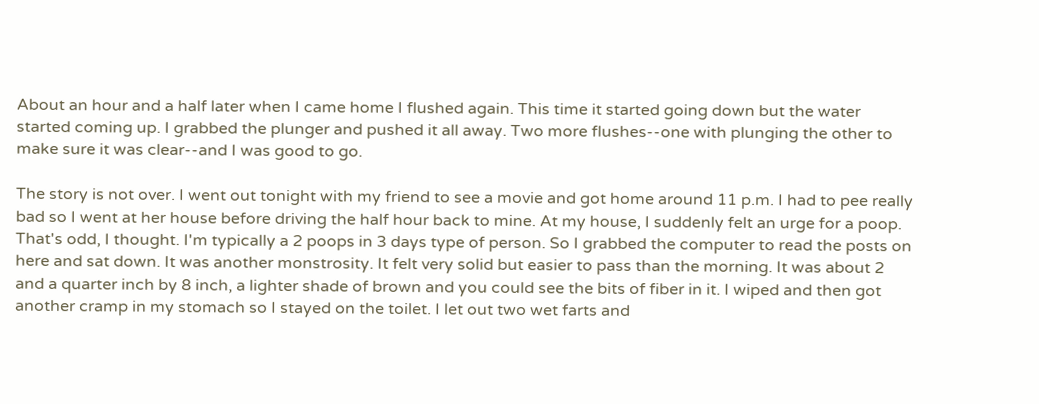About an hour and a half later when I came home I flushed again. This time it started going down but the water started coming up. I grabbed the plunger and pushed it all away. Two more flushes--one with plunging the other to make sure it was clear--and I was good to go.

The story is not over. I went out tonight with my friend to see a movie and got home around 11 p.m. I had to pee really bad so I went at her house before driving the half hour back to mine. At my house, I suddenly felt an urge for a poop. That's odd, I thought. I'm typically a 2 poops in 3 days type of person. So I grabbed the computer to read the posts on here and sat down. It was another monstrosity. It felt very solid but easier to pass than the morning. It was about 2 and a quarter inch by 8 inch, a lighter shade of brown and you could see the bits of fiber in it. I wiped and then got another cramp in my stomach so I stayed on the toilet. I let out two wet farts and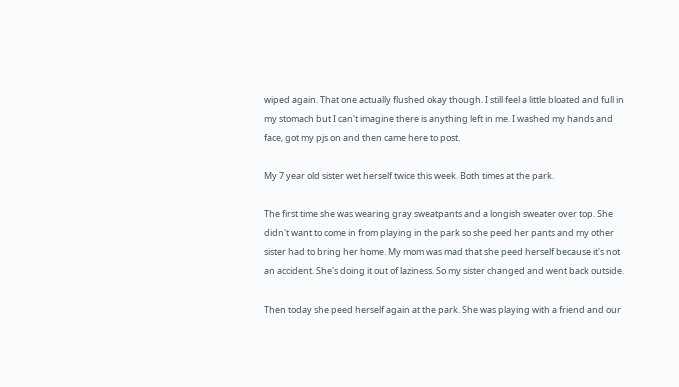wiped again. That one actually flushed okay though. I still feel a little bloated and full in my stomach but I can't imagine there is anything left in me. I washed my hands and face, got my pjs on and then came here to post.

My 7 year old sister wet herself twice this week. Both times at the park.

The first time she was wearing gray sweatpants and a longish sweater over top. She didn't want to come in from playing in the park so she peed her pants and my other sister had to bring her home. My mom was mad that she peed herself because it's not an accident. She's doing it out of laziness. So my sister changed and went back outside.

Then today she peed herself again at the park. She was playing with a friend and our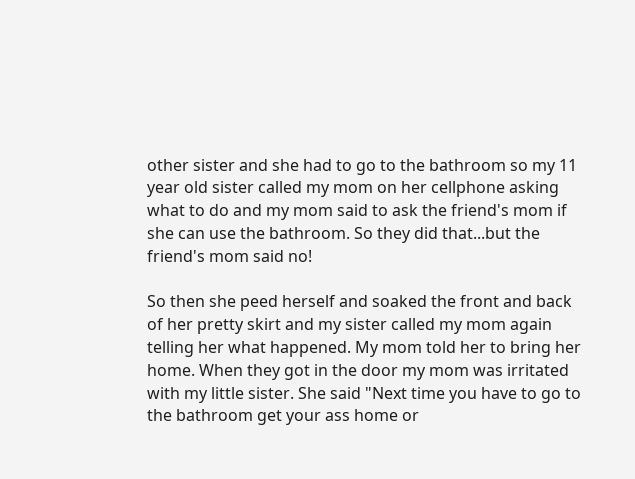other sister and she had to go to the bathroom so my 11 year old sister called my mom on her cellphone asking what to do and my mom said to ask the friend's mom if she can use the bathroom. So they did that...but the friend's mom said no!

So then she peed herself and soaked the front and back of her pretty skirt and my sister called my mom again telling her what happened. My mom told her to bring her home. When they got in the door my mom was irritated with my little sister. She said "Next time you have to go to the bathroom get your ass home or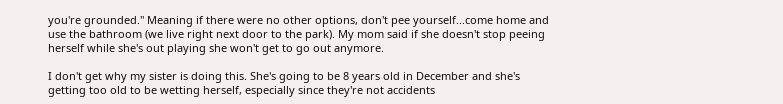you're grounded." Meaning if there were no other options, don't pee yourself...come home and use the bathroom (we live right next door to the park). My mom said if she doesn't stop peeing herself while she's out playing she won't get to go out anymore.

I don't get why my sister is doing this. She's going to be 8 years old in December and she's getting too old to be wetting herself, especially since they're not accidents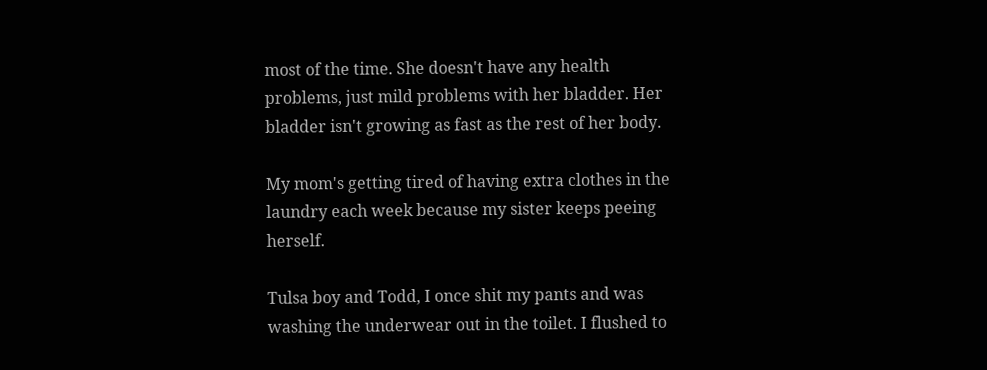most of the time. She doesn't have any health problems, just mild problems with her bladder. Her bladder isn't growing as fast as the rest of her body.

My mom's getting tired of having extra clothes in the laundry each week because my sister keeps peeing herself.

Tulsa boy and Todd, I once shit my pants and was washing the underwear out in the toilet. I flushed to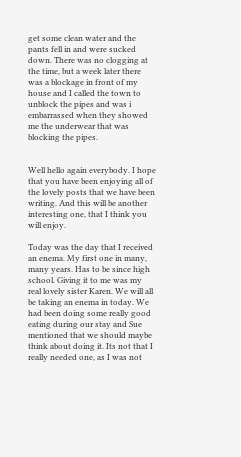get some clean water and the pants fell in and were sucked down. There was no clogging at the time, but a week later there was a blockage in front of my house and I called the town to unblock the pipes and was i embarrassed when they showed me the underwear that was blocking the pipes.


Well hello again everybody. I hope that you have been enjoying all of the lovely posts that we have been writing. And this will be another interesting one, that I think you will enjoy.

Today was the day that I received an enema. My first one in many, many years. Has to be since high school. Giving it to me was my real lovely sister Karen. We will all be taking an enema in today. We had been doing some really good eating during our stay and Sue mentioned that we should maybe think about doing it. Its not that I really needed one, as I was not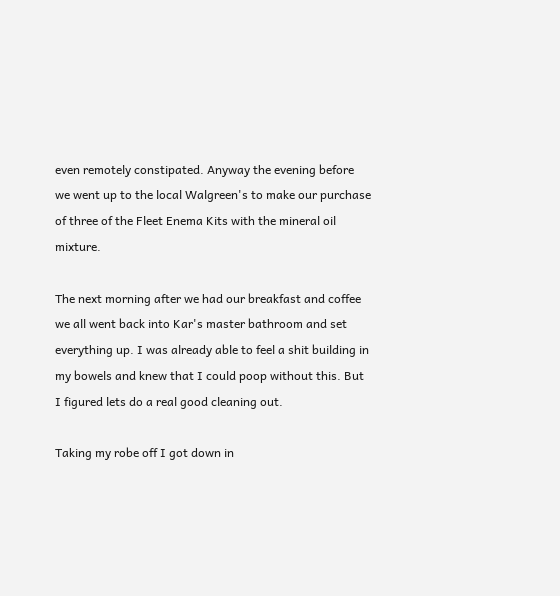even remotely constipated. Anyway the evening before we went up to the local Walgreen's to make our purchase of three of the Fleet Enema Kits with the mineral oil mixture.

The next morning after we had our breakfast and coffee we all went back into Kar's master bathroom and set everything up. I was already able to feel a shit building in my bowels and knew that I could poop without this. But I figured lets do a real good cleaning out.

Taking my robe off I got down in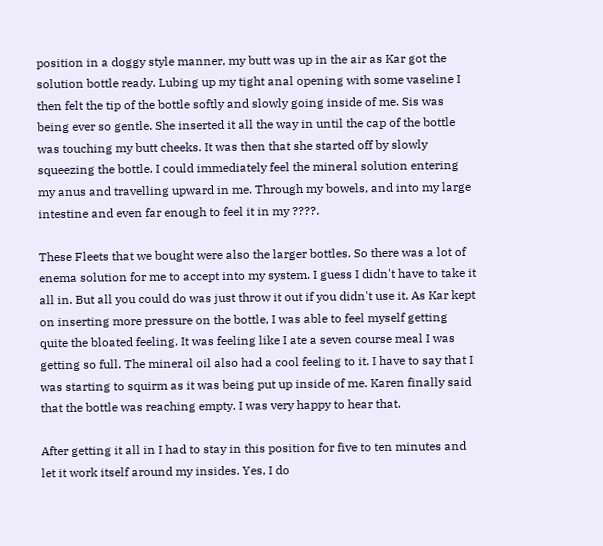position in a doggy style manner, my butt was up in the air as Kar got the solution bottle ready. Lubing up my tight anal opening with some vaseline I then felt the tip of the bottle softly and slowly going inside of me. Sis was being ever so gentle. She inserted it all the way in until the cap of the bottle was touching my butt cheeks. It was then that she started off by slowly squeezing the bottle. I could immediately feel the mineral solution entering my anus and travelling upward in me. Through my bowels, and into my large intestine and even far enough to feel it in my ????.

These Fleets that we bought were also the larger bottles. So there was a lot of enema solution for me to accept into my system. I guess I didn't have to take it all in. But all you could do was just throw it out if you didn't use it. As Kar kept on inserting more pressure on the bottle, I was able to feel myself getting quite the bloated feeling. It was feeling like I ate a seven course meal I was getting so full. The mineral oil also had a cool feeling to it. I have to say that I was starting to squirm as it was being put up inside of me. Karen finally said that the bottle was reaching empty. I was very happy to hear that.

After getting it all in I had to stay in this position for five to ten minutes and let it work itself around my insides. Yes, I do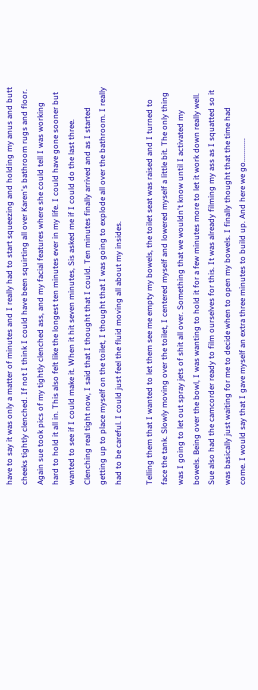have to say it was only a matter of minutes and I really had to start squeezing and holding my anus and butt cheeks tightly clenched. If not I think I could have been squirting all over Karen's bathroom rugs and floor. Again sue took pics of my tightly clenched ass, and my facial features where she could tell I was working hard to hold it all in. This also felt like the longest ten minutes ever in my life. I could have gone sooner but wanted to see if I could make it. When it hit seven minutes, Sis asked me if I could do the last three. Clenching real tight now, I said that I thought that I could. Ten minutes finally arrived and as I started getting up to place myself on the toilet, I thought that I was going to explode all over the bathroom. I really had to be careful. I could just feel the fluid moving all about my insides.

Telling them that I wanted to let them see me empty my bowels, the toilet seat was raised and I turned to face the tank. Slowly moving over the toilet, I centered myself and lowered myself a little bit. The only thing was I going to let out spray jets of shit all over. Something that we wouldn't know until I activated my bowels. Being over the bowl, I was wanting to hold it for a few minutes more to let it work down really well. Sue also had the camcorder ready to film ourselves for this. It was already filming my ass as I squatted so it was basically just waiting for me to decide when to open my bowels. I finally thought that the time had come. I would say that I gave myself an extra three minutes to build up. And here we go............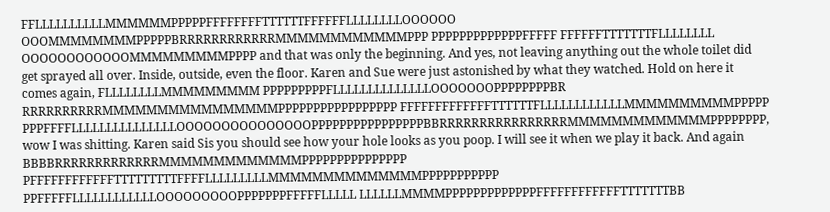FFLLLLLLLLLLMMMMMMPPPPPFFFFFFFFTTTTTTFFFFFFLLLLLLLLOOOOOO OOOMMMMMMMMPPPPPBRRRRRRRRRRRRMMMMMMMMMMMMPPP PPPPPPPPPPPPPFFFFF FFFFFFTTTTTTTFLLLLLLLL OOOOOOOOOOOOMMMMMMMMMPPPP and that was only the beginning. And yes, not leaving anything out the whole toilet did get sprayed all over. Inside, outside, even the floor. Karen and Sue were just astonished by what they watched. Hold on here it comes again, FLLLLLLLLMMMMMMMMM PPPPPPPPPFLLLLLLLLLLLLLLOOOOOOOPPPPPPPPBR RRRRRRRRRRMMMMMMMMMMMMMMMMPPPPPPPPPPPPPPPPP FFFFFFFFFFFFFTTTTTTFLLLLLLLLLLLLMMMMMMMMMMPPPPP PPPFFFFLLLLLLLLLLLLLLLOOOOOOOOOOOOOOOPPPPPPPPPPPPPPPPBBRRRRRRRRRRRRRRRRMMMMMMMMMMMMMPPPPPPPP, wow I was shitting. Karen said Sis you should see how your hole looks as you poop. I will see it when we play it back. And again BBBBRRRRRRRRRRRRRMMMMMMMMMMMMMPPPPPPPPPPPPPPP PFFFFFFFFFFFFTTTTTTTTTFFFFLLLLLLLLLMMMMMMMMMMMMMMPPPPPPPPPPP PPFFFFFLLLLLLLLLLLLOOOOOOOOOPPPPPPPFFFFFLLLLL LLLLLLMMMMPPPPPPPPPPPPPFFFFFFFFFFFFTTTTTTTBB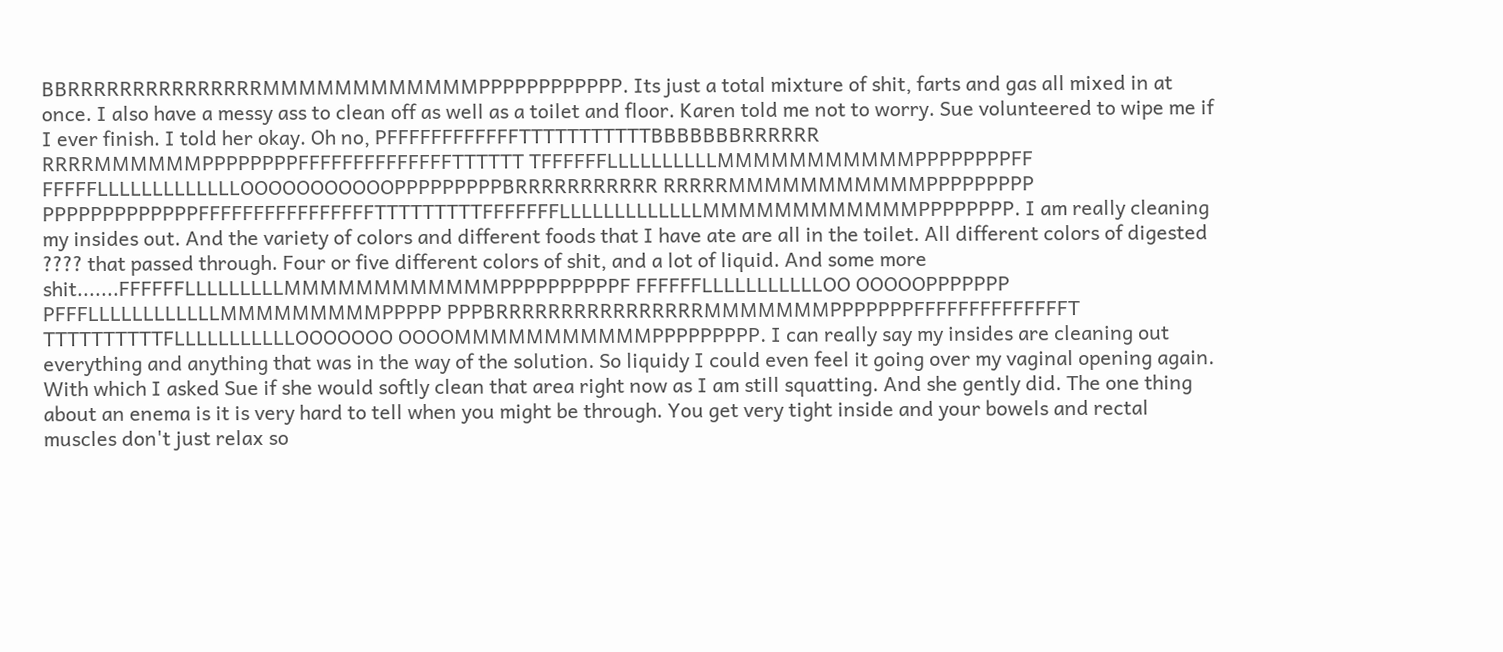BBRRRRRRRRRRRRRRRMMMMMMMMMMMMPPPPPPPPPPPP. Its just a total mixture of shit, farts and gas all mixed in at once. I also have a messy ass to clean off as well as a toilet and floor. Karen told me not to worry. Sue volunteered to wipe me if I ever finish. I told her okay. Oh no, PFFFFFFFFFFFFTTTTTTTTTTTBBBBBBBRRRRRR RRRRMMMMMMPPPPPPPPFFFFFFFFFFFFFFTTTTTT TFFFFFFLLLLLLLLLLMMMMMMMMMMMPPPPPPPPFF FFFFFLLLLLLLLLLLLLOOOOOOOOOOOPPPPPPPPPBRRRRRRRRRRR RRRRRMMMMMMMMMMMPPPPPPPPP PPPPPPPPPPPPPFFFFFFFFFFFFFFFFTTTTTTTTTFFFFFFFLLLLLLLLLLLLLMMMMMMMMMMMMPPPPPPPP. I am really cleaning my insides out. And the variety of colors and different foods that I have ate are all in the toilet. All different colors of digested ???? that passed through. Four or five different colors of shit, and a lot of liquid. And some more shit.......FFFFFFLLLLLLLLLMMMMMMMMMMMMPPPPPPPPPPF FFFFFFLLLLLLLLLLLOO OOOOOPPPPPPP PFFFLLLLLLLLLLLLMMMMMMMMMPPPPP PPPBRRRRRRRRRRRRRRRRMMMMMMMPPPPPPPFFFFFFFFFFFFFFT TTTTTTTTTTFLLLLLLLLLLLOOOOOOO OOOOMMMMMMMMMMMPPPPPPPPP. I can really say my insides are cleaning out everything and anything that was in the way of the solution. So liquidy I could even feel it going over my vaginal opening again. With which I asked Sue if she would softly clean that area right now as I am still squatting. And she gently did. The one thing about an enema is it is very hard to tell when you might be through. You get very tight inside and your bowels and rectal muscles don't just relax so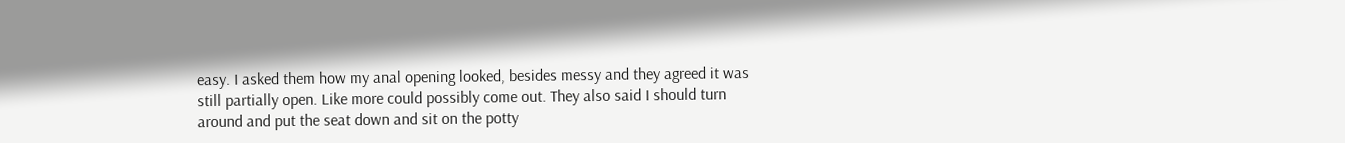easy. I asked them how my anal opening looked, besides messy and they agreed it was still partially open. Like more could possibly come out. They also said I should turn around and put the seat down and sit on the potty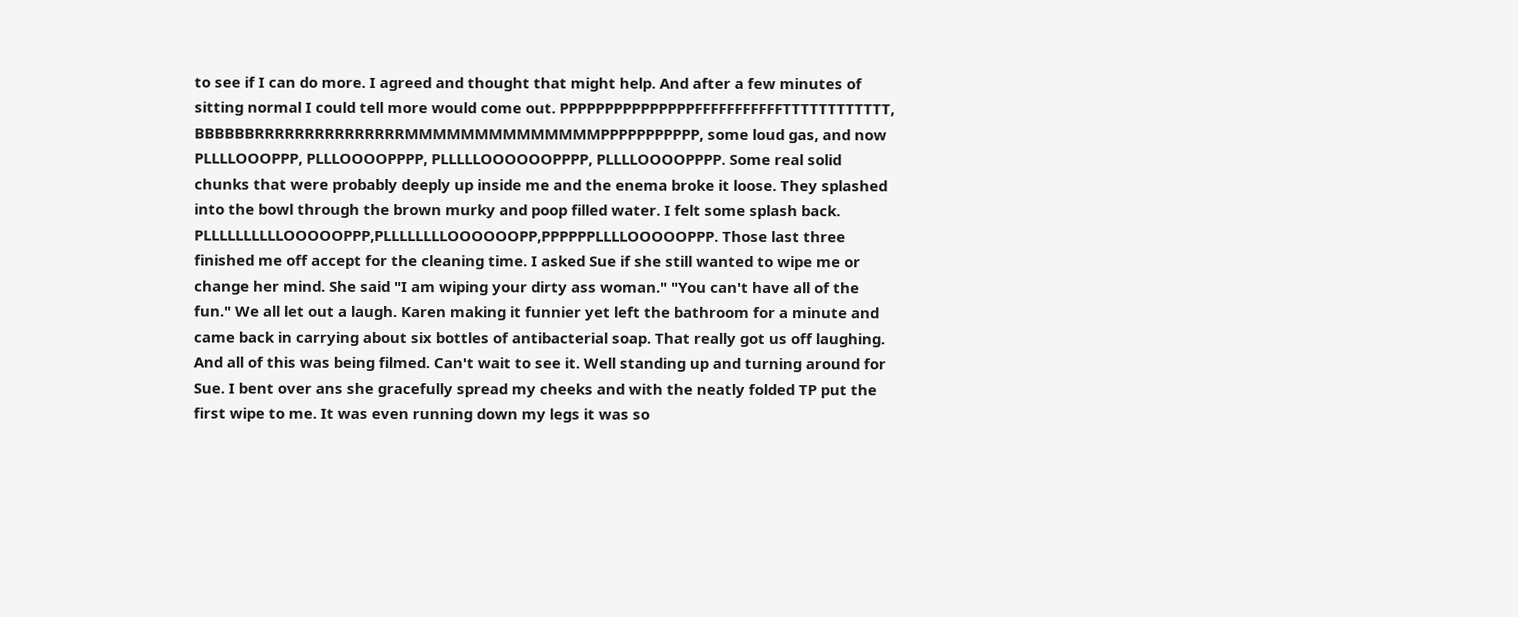to see if I can do more. I agreed and thought that might help. And after a few minutes of sitting normal I could tell more would come out. PPPPPPPPPPPPPPPFFFFFFFFFFFTTTTTTTTTTTT, BBBBBBRRRRRRRRRRRRRRRMMMMMMMMMMMMMMPPPPPPPPPPP, some loud gas, and now PLLLLOOOPPP, PLLLOOOOPPPP, PLLLLLOOOOOOPPPP, PLLLLOOOOPPPP. Some real solid chunks that were probably deeply up inside me and the enema broke it loose. They splashed into the bowl through the brown murky and poop filled water. I felt some splash back. PLLLLLLLLLLOOOOOPPP,PLLLLLLLLOOOOOOPP,PPPPPPLLLLOOOOOPPP. Those last three finished me off accept for the cleaning time. I asked Sue if she still wanted to wipe me or change her mind. She said "I am wiping your dirty ass woman." "You can't have all of the fun." We all let out a laugh. Karen making it funnier yet left the bathroom for a minute and came back in carrying about six bottles of antibacterial soap. That really got us off laughing. And all of this was being filmed. Can't wait to see it. Well standing up and turning around for Sue. I bent over ans she gracefully spread my cheeks and with the neatly folded TP put the first wipe to me. It was even running down my legs it was so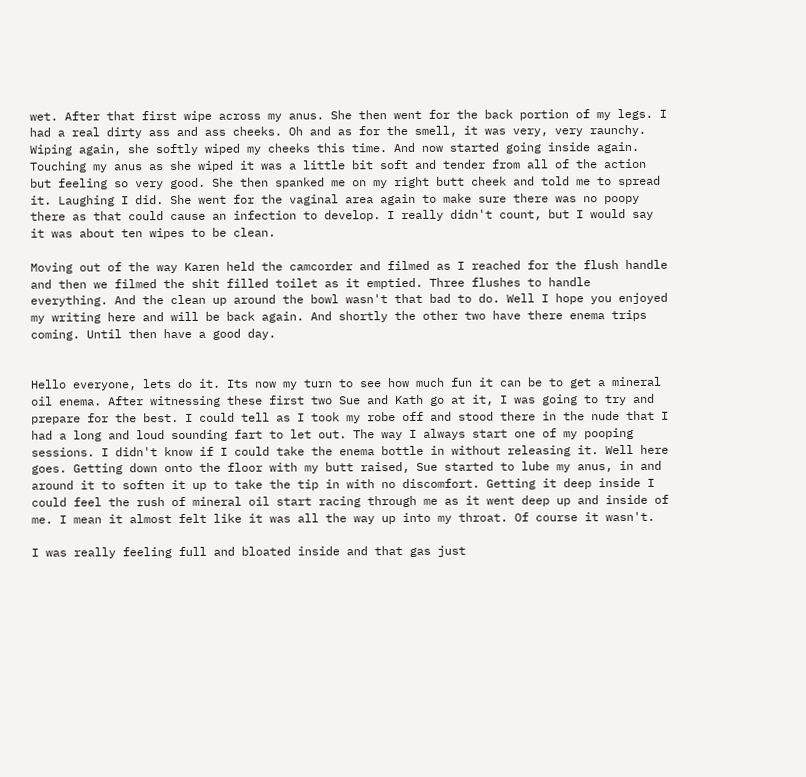wet. After that first wipe across my anus. She then went for the back portion of my legs. I had a real dirty ass and ass cheeks. Oh and as for the smell, it was very, very raunchy. Wiping again, she softly wiped my cheeks this time. And now started going inside again. Touching my anus as she wiped it was a little bit soft and tender from all of the action but feeling so very good. She then spanked me on my right butt cheek and told me to spread it. Laughing I did. She went for the vaginal area again to make sure there was no poopy there as that could cause an infection to develop. I really didn't count, but I would say it was about ten wipes to be clean.

Moving out of the way Karen held the camcorder and filmed as I reached for the flush handle and then we filmed the shit filled toilet as it emptied. Three flushes to handle everything. And the clean up around the bowl wasn't that bad to do. Well I hope you enjoyed my writing here and will be back again. And shortly the other two have there enema trips coming. Until then have a good day.


Hello everyone, lets do it. Its now my turn to see how much fun it can be to get a mineral oil enema. After witnessing these first two Sue and Kath go at it, I was going to try and prepare for the best. I could tell as I took my robe off and stood there in the nude that I had a long and loud sounding fart to let out. The way I always start one of my pooping sessions. I didn't know if I could take the enema bottle in without releasing it. Well here goes. Getting down onto the floor with my butt raised, Sue started to lube my anus, in and around it to soften it up to take the tip in with no discomfort. Getting it deep inside I could feel the rush of mineral oil start racing through me as it went deep up and inside of me. I mean it almost felt like it was all the way up into my throat. Of course it wasn't.

I was really feeling full and bloated inside and that gas just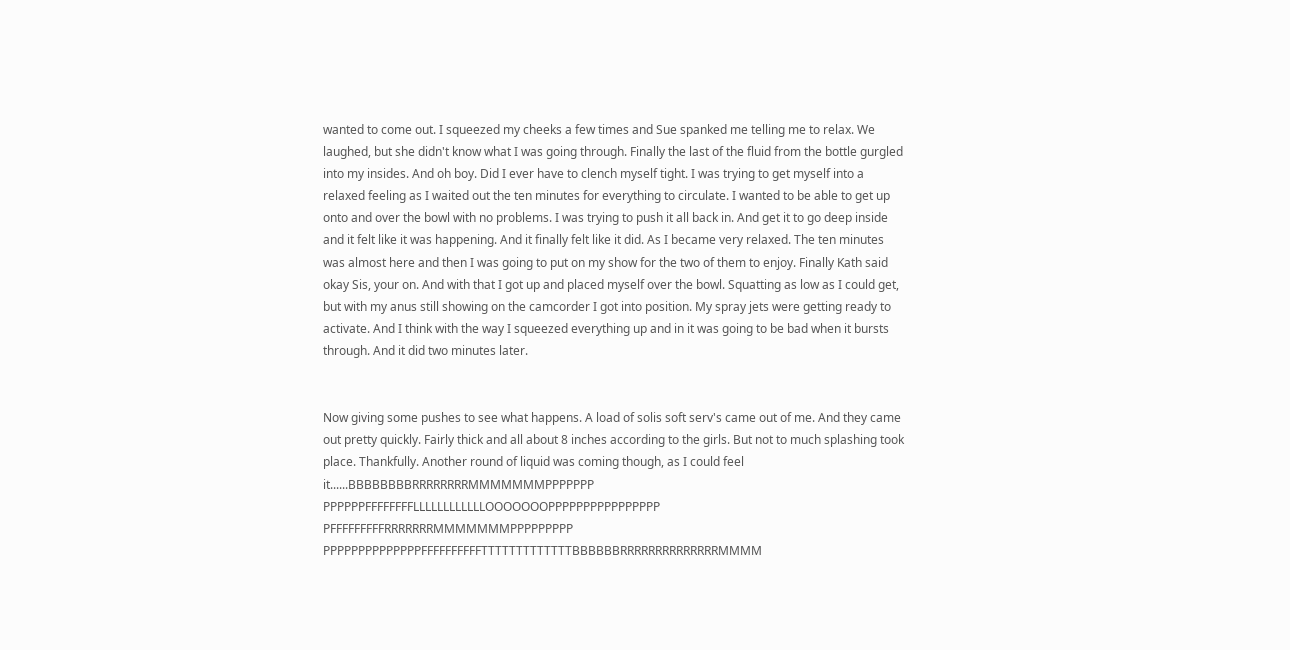wanted to come out. I squeezed my cheeks a few times and Sue spanked me telling me to relax. We laughed, but she didn't know what I was going through. Finally the last of the fluid from the bottle gurgled into my insides. And oh boy. Did I ever have to clench myself tight. I was trying to get myself into a relaxed feeling as I waited out the ten minutes for everything to circulate. I wanted to be able to get up onto and over the bowl with no problems. I was trying to push it all back in. And get it to go deep inside and it felt like it was happening. And it finally felt like it did. As I became very relaxed. The ten minutes was almost here and then I was going to put on my show for the two of them to enjoy. Finally Kath said okay Sis, your on. And with that I got up and placed myself over the bowl. Squatting as low as I could get, but with my anus still showing on the camcorder I got into position. My spray jets were getting ready to activate. And I think with the way I squeezed everything up and in it was going to be bad when it bursts through. And it did two minutes later.


Now giving some pushes to see what happens. A load of solis soft serv's came out of me. And they came out pretty quickly. Fairly thick and all about 8 inches according to the girls. But not to much splashing took place. Thankfully. Another round of liquid was coming though, as I could feel it......BBBBBBBBRRRRRRRRMMMMMMMPPPPPPP PPPPPPFFFFFFFFLLLLLLLLLLLLOOOOOOOPPPPPPPPPPPPPPPP PFFFFFFFFFRRRRRRRMMMMMMMPPPPPPPPP PPPPPPPPPPPPPPFFFFFFFFFFTTTTTTTTTTTTTBBBBBBRRRRRRRRRRRRRRMMMM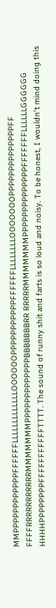MMPPPPPPPPPPPPFFFFFFLLLLLLLLLLLLLOOOOOOPPPPPPPPPPPFFFFFFLLLLLLLLOOOOOOOPPPPPPPPPPPPPPFF FFFFRRRRRRRRRRRMMMMMMMPPPPPPPPPPPPPBBBBBBBRR RRRRRMMMMMMMPPPPPPPPPPPPPPFFFFFFFLLLLLLGGGGGG HHHHPPPPPPPPFFFFFFFFFFFTTTT. The sound of runny shit and farts is so loud and noisy. To be honest, I wouldn't mind doing this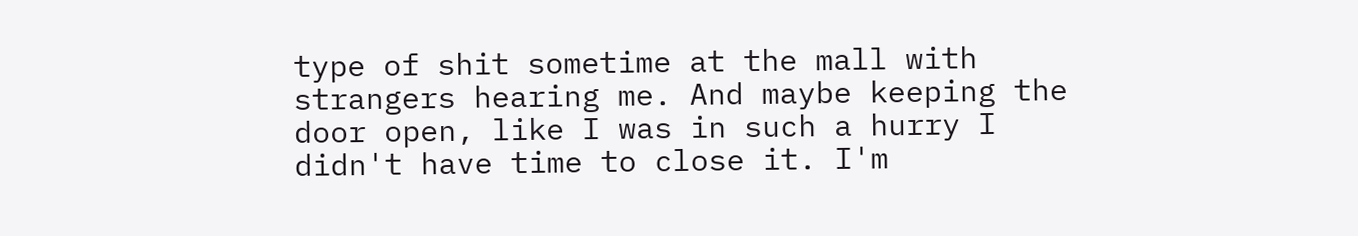type of shit sometime at the mall with strangers hearing me. And maybe keeping the door open, like I was in such a hurry I didn't have time to close it. I'm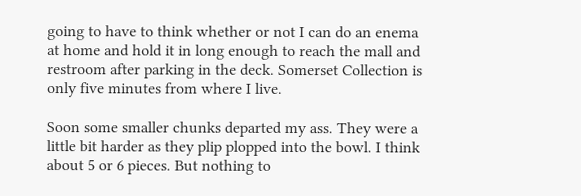going to have to think whether or not I can do an enema at home and hold it in long enough to reach the mall and restroom after parking in the deck. Somerset Collection is only five minutes from where I live.

Soon some smaller chunks departed my ass. They were a little bit harder as they plip plopped into the bowl. I think about 5 or 6 pieces. But nothing to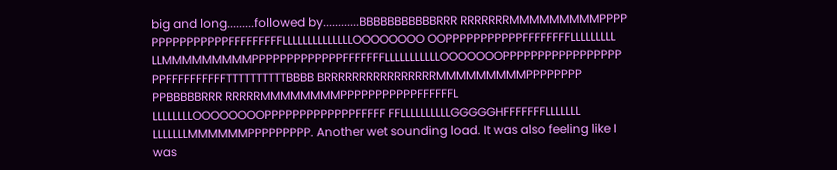big and long.........followed by............BBBBBBBBBBBRRR RRRRRRRMMMMMMMMMPPPP PPPPPPPPPPPFFFFFFFFFLLLLLLLLLLLLLLOOOOOOOO OOPPPPPPPPPPPFFFFFFFFLLLLLLLLL LLMMMMMMMMMPPPPPPPPPPPPPFFFFFFFLLLLLLLLLLLOOOOOOOPPPPPPPPPPPPPPPPP PPFFFFFFFFFFTTTTTTTTTTBBBB BRRRRRRRRRRRRRRRRMMMMMMMMMPPPPPPPP PPBBBBBRRR RRRRRMMMMMMMMPPPPPPPPPPPFFFFFFL LLLLLLLLOOOOOOOOPPPPPPPPPPPPPFFFFF FFLLLLLLLLLLGGGGGHFFFFFFFLLLLLLL LLLLLLLMMMMMMPPPPPPPPP. Another wet sounding load. It was also feeling like I was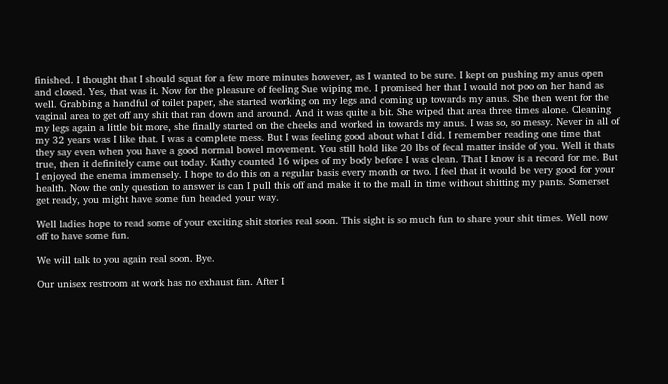finished. I thought that I should squat for a few more minutes however, as I wanted to be sure. I kept on pushing my anus open and closed. Yes, that was it. Now for the pleasure of feeling Sue wiping me. I promised her that I would not poo on her hand as well. Grabbing a handful of toilet paper, she started working on my legs and coming up towards my anus. She then went for the vaginal area to get off any shit that ran down and around. And it was quite a bit. She wiped that area three times alone. Cleaning my legs again a little bit more, she finally started on the cheeks and worked in towards my anus. I was so, so messy. Never in all of my 32 years was I like that. I was a complete mess. But I was feeling good about what I did. I remember reading one time that they say even when you have a good normal bowel movement. You still hold like 20 lbs of fecal matter inside of you. Well it thats true, then it definitely came out today. Kathy counted 16 wipes of my body before I was clean. That I know is a record for me. But I enjoyed the enema immensely. I hope to do this on a regular basis every month or two. I feel that it would be very good for your health. Now the only question to answer is can I pull this off and make it to the mall in time without shitting my pants. Somerset get ready, you might have some fun headed your way.

Well ladies hope to read some of your exciting shit stories real soon. This sight is so much fun to share your shit times. Well now off to have some fun.

We will talk to you again real soon. Bye.

Our unisex restroom at work has no exhaust fan. After I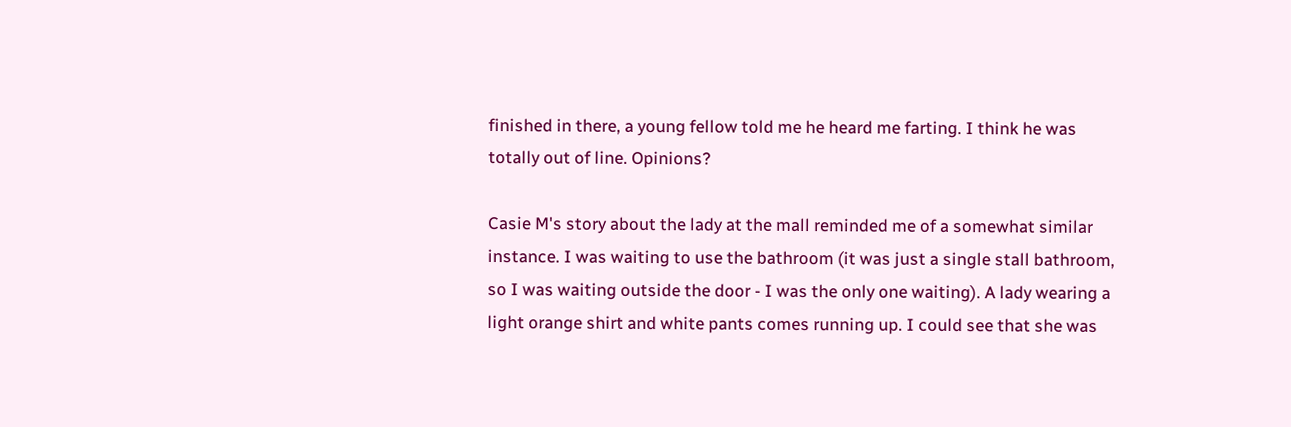finished in there, a young fellow told me he heard me farting. I think he was totally out of line. Opinions?

Casie M's story about the lady at the mall reminded me of a somewhat similar instance. I was waiting to use the bathroom (it was just a single stall bathroom, so I was waiting outside the door - I was the only one waiting). A lady wearing a light orange shirt and white pants comes running up. I could see that she was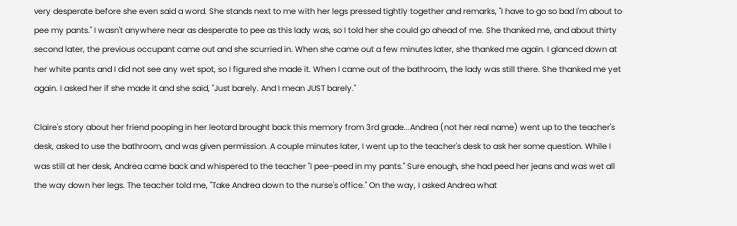very desperate before she even said a word. She stands next to me with her legs pressed tightly together and remarks, "I have to go so bad I'm about to pee my pants." I wasn't anywhere near as desperate to pee as this lady was, so I told her she could go ahead of me. She thanked me, and about thirty second later, the previous occupant came out and she scurried in. When she came out a few minutes later, she thanked me again. I glanced down at her white pants and I did not see any wet spot, so I figured she made it. When I came out of the bathroom, the lady was still there. She thanked me yet again. I asked her if she made it and she said, "Just barely. And I mean JUST barely."

Claire's story about her friend pooping in her leotard brought back this memory from 3rd grade...Andrea (not her real name) went up to the teacher's desk, asked to use the bathroom, and was given permission. A couple minutes later, I went up to the teacher's desk to ask her some question. While I was still at her desk, Andrea came back and whispered to the teacher "I pee-peed in my pants." Sure enough, she had peed her jeans and was wet all the way down her legs. The teacher told me, "Take Andrea down to the nurse's office." On the way, I asked Andrea what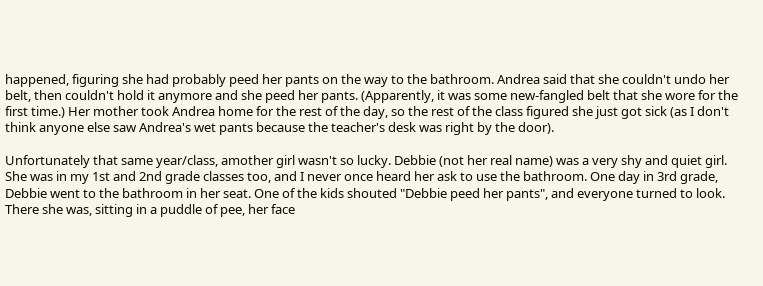happened, figuring she had probably peed her pants on the way to the bathroom. Andrea said that she couldn't undo her belt, then couldn't hold it anymore and she peed her pants. (Apparently, it was some new-fangled belt that she wore for the first time.) Her mother took Andrea home for the rest of the day, so the rest of the class figured she just got sick (as I don't think anyone else saw Andrea's wet pants because the teacher's desk was right by the door).

Unfortunately that same year/class, amother girl wasn't so lucky. Debbie (not her real name) was a very shy and quiet girl. She was in my 1st and 2nd grade classes too, and I never once heard her ask to use the bathroom. One day in 3rd grade, Debbie went to the bathroom in her seat. One of the kids shouted "Debbie peed her pants", and everyone turned to look. There she was, sitting in a puddle of pee, her face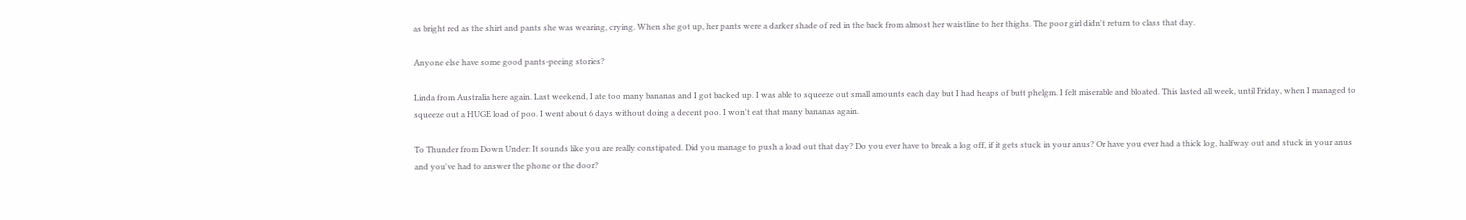as bright red as the shirt and pants she was wearing, crying. When she got up, her pants were a darker shade of red in the back from almost her waistline to her thighs. The poor girl didn't return to class that day.

Anyone else have some good pants-peeing stories?

Linda from Australia here again. Last weekend, I ate too many bananas and I got backed up. I was able to squeeze out small amounts each day but I had heaps of butt phelgm. I felt miserable and bloated. This lasted all week, until Friday, when I managed to squeeze out a HUGE load of poo. I went about 6 days without doing a decent poo. I won't eat that many bananas again.

To Thunder from Down Under: It sounds like you are really constipated. Did you manage to push a load out that day? Do you ever have to break a log off, if it gets stuck in your anus? Or have you ever had a thick log, halfway out and stuck in your anus and you've had to answer the phone or the door?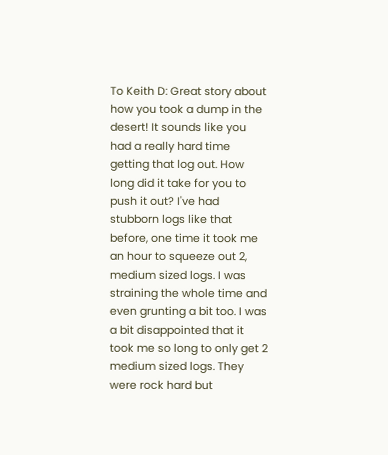To Keith D: Great story about how you took a dump in the desert! It sounds like you had a really hard time getting that log out. How long did it take for you to push it out? I've had stubborn logs like that before, one time it took me an hour to squeeze out 2, medium sized logs. I was straining the whole time and even grunting a bit too. I was a bit disappointed that it took me so long to only get 2 medium sized logs. They were rock hard but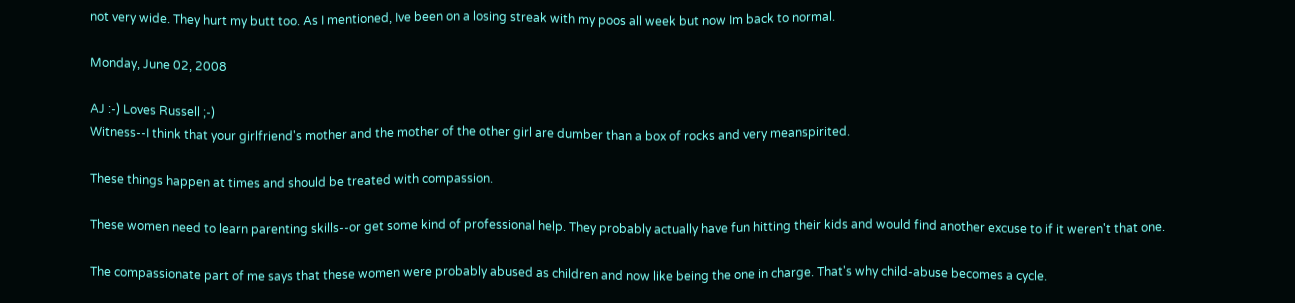not very wide. They hurt my butt too. As I mentioned, Ive been on a losing streak with my poos all week but now Im back to normal.

Monday, June 02, 2008

AJ :-) Loves Russell ;-)
Witness--I think that your girlfriend's mother and the mother of the other girl are dumber than a box of rocks and very meanspirited.

These things happen at times and should be treated with compassion.

These women need to learn parenting skills--or get some kind of professional help. They probably actually have fun hitting their kids and would find another excuse to if it weren't that one.

The compassionate part of me says that these women were probably abused as children and now like being the one in charge. That's why child-abuse becomes a cycle.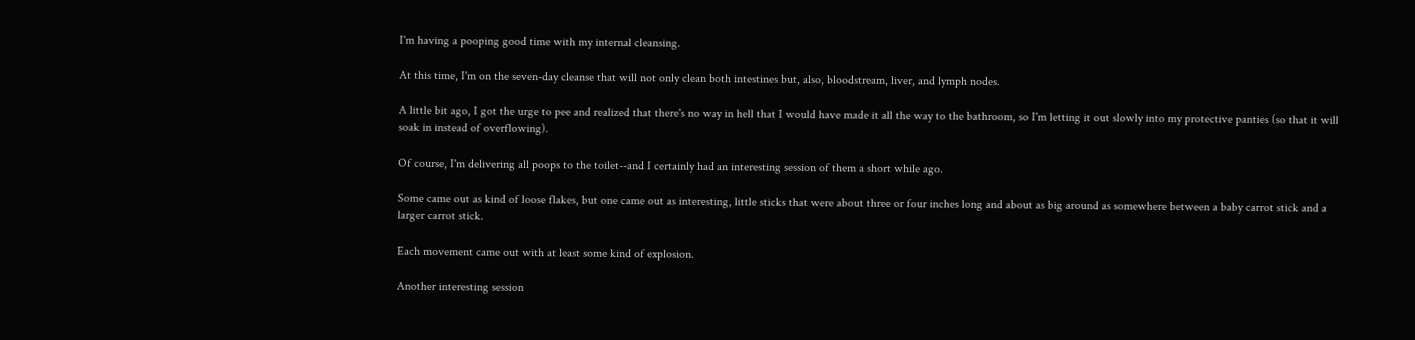I'm having a pooping good time with my internal cleansing.

At this time, I'm on the seven-day cleanse that will not only clean both intestines but, also, bloodstream, liver, and lymph nodes.

A little bit ago, I got the urge to pee and realized that there's no way in hell that I would have made it all the way to the bathroom, so I'm letting it out slowly into my protective panties (so that it will soak in instead of overflowing).

Of course, I'm delivering all poops to the toilet--and I certainly had an interesting session of them a short while ago.

Some came out as kind of loose flakes, but one came out as interesting, little sticks that were about three or four inches long and about as big around as somewhere between a baby carrot stick and a larger carrot stick.

Each movement came out with at least some kind of explosion.

Another interesting session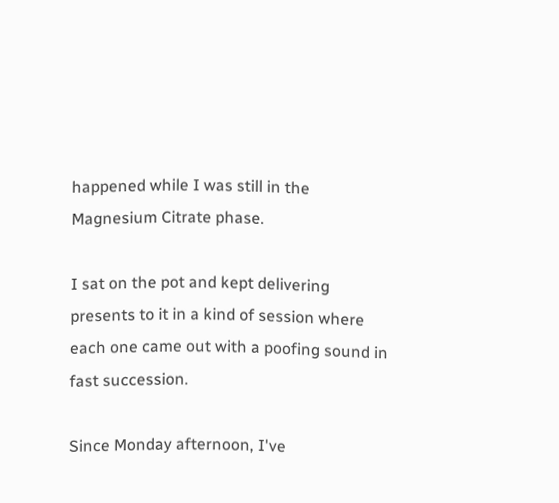happened while I was still in the Magnesium Citrate phase.

I sat on the pot and kept delivering presents to it in a kind of session where each one came out with a poofing sound in fast succession.

Since Monday afternoon, I've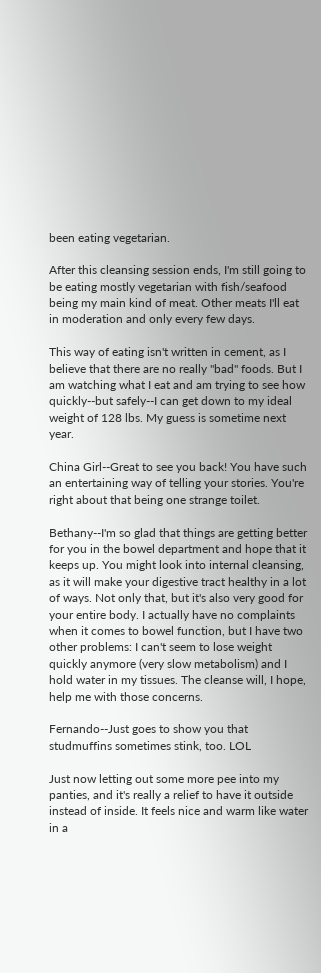been eating vegetarian.

After this cleansing session ends, I'm still going to be eating mostly vegetarian with fish/seafood being my main kind of meat. Other meats I'll eat in moderation and only every few days.

This way of eating isn't written in cement, as I believe that there are no really "bad" foods. But I am watching what I eat and am trying to see how quickly--but safely--I can get down to my ideal weight of 128 lbs. My guess is sometime next year.

China Girl--Great to see you back! You have such an entertaining way of telling your stories. You're right about that being one strange toilet.

Bethany--I'm so glad that things are getting better for you in the bowel department and hope that it keeps up. You might look into internal cleansing, as it will make your digestive tract healthy in a lot of ways. Not only that, but it's also very good for your entire body. I actually have no complaints when it comes to bowel function, but I have two other problems: I can't seem to lose weight quickly anymore (very slow metabolism) and I hold water in my tissues. The cleanse will, I hope, help me with those concerns.

Fernando--Just goes to show you that studmuffins sometimes stink, too. LOL

Just now letting out some more pee into my panties, and it's really a relief to have it outside instead of inside. It feels nice and warm like water in a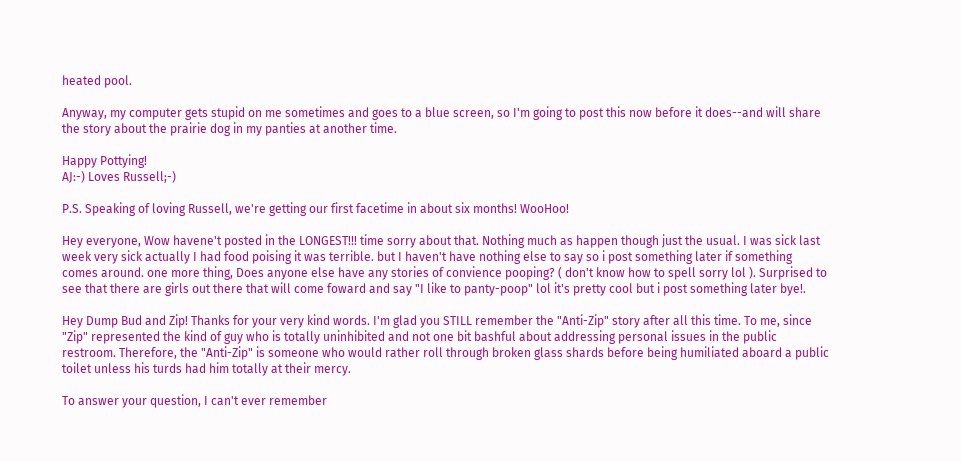heated pool.

Anyway, my computer gets stupid on me sometimes and goes to a blue screen, so I'm going to post this now before it does--and will share the story about the prairie dog in my panties at another time.

Happy Pottying!
AJ:-) Loves Russell;-)

P.S. Speaking of loving Russell, we're getting our first facetime in about six months! WooHoo!

Hey everyone, Wow havene't posted in the LONGEST!!! time sorry about that. Nothing much as happen though just the usual. I was sick last week very sick actually I had food poising it was terrible. but I haven't have nothing else to say so i post something later if something comes around. one more thing, Does anyone else have any stories of convience pooping? ( don't know how to spell sorry lol ). Surprised to see that there are girls out there that will come foward and say "I like to panty-poop" lol it's pretty cool but i post something later bye!.

Hey Dump Bud and Zip! Thanks for your very kind words. I'm glad you STILL remember the "Anti-Zip" story after all this time. To me, since "Zip" represented the kind of guy who is totally uninhibited and not one bit bashful about addressing personal issues in the public restroom. Therefore, the "Anti-Zip" is someone who would rather roll through broken glass shards before being humiliated aboard a public toilet unless his turds had him totally at their mercy.

To answer your question, I can't ever remember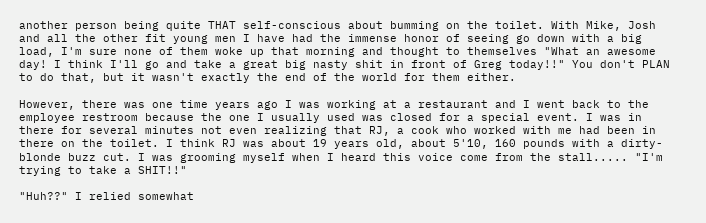another person being quite THAT self-conscious about bumming on the toilet. With Mike, Josh and all the other fit young men I have had the immense honor of seeing go down with a big load, I'm sure none of them woke up that morning and thought to themselves "What an awesome day! I think I'll go and take a great big nasty shit in front of Greg today!!" You don't PLAN to do that, but it wasn't exactly the end of the world for them either.

However, there was one time years ago I was working at a restaurant and I went back to the employee restroom because the one I usually used was closed for a special event. I was in there for several minutes not even realizing that RJ, a cook who worked with me had been in there on the toilet. I think RJ was about 19 years old, about 5'10, 160 pounds with a dirty-blonde buzz cut. I was grooming myself when I heard this voice come from the stall..... "I'm trying to take a SHIT!!"

"Huh??" I relied somewhat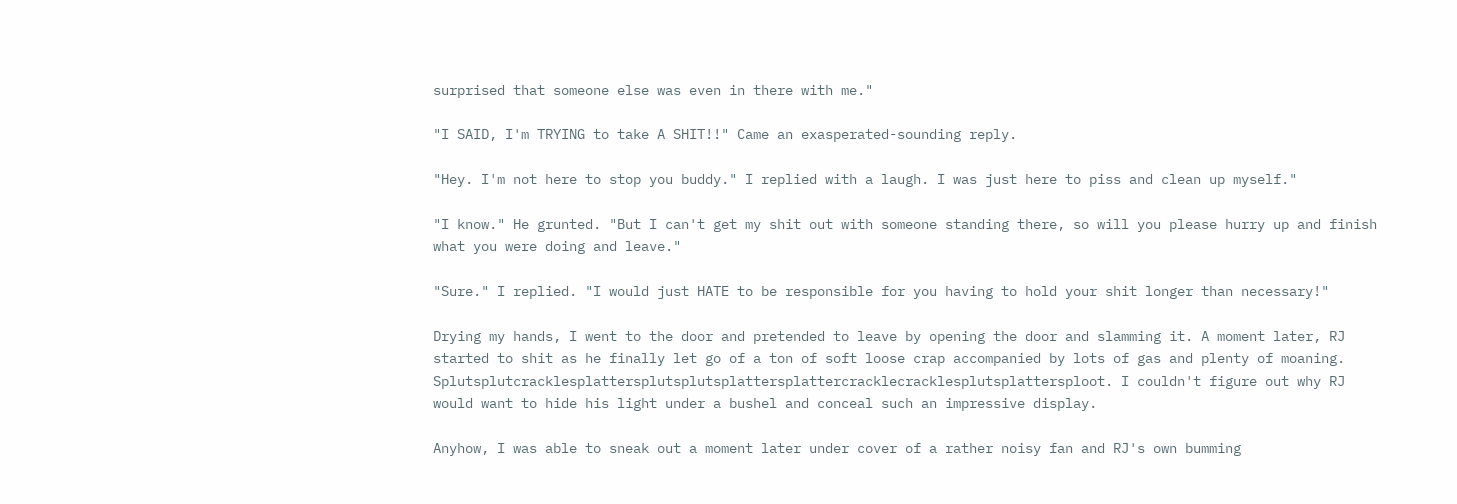surprised that someone else was even in there with me."

"I SAID, I'm TRYING to take A SHIT!!" Came an exasperated-sounding reply.

"Hey. I'm not here to stop you buddy." I replied with a laugh. I was just here to piss and clean up myself."

"I know." He grunted. "But I can't get my shit out with someone standing there, so will you please hurry up and finish what you were doing and leave."

"Sure." I replied. "I would just HATE to be responsible for you having to hold your shit longer than necessary!"

Drying my hands, I went to the door and pretended to leave by opening the door and slamming it. A moment later, RJ started to shit as he finally let go of a ton of soft loose crap accompanied by lots of gas and plenty of moaning. Splutsplutcracklesplattersplutsplutsplattersplattercracklecracklesplutsplattersploot. I couldn't figure out why RJ would want to hide his light under a bushel and conceal such an impressive display.

Anyhow, I was able to sneak out a moment later under cover of a rather noisy fan and RJ's own bumming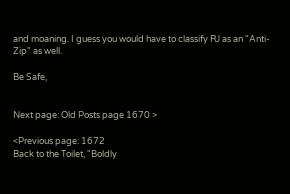and moaning. I guess you would have to classify RJ as an "Anti-Zip" as well.

Be Safe,


Next page: Old Posts page 1670 >

<Previous page: 1672
Back to the Toilet, "Boldly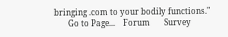bringing .com to your bodily functions."
       Go to Page...    Forum       Survey